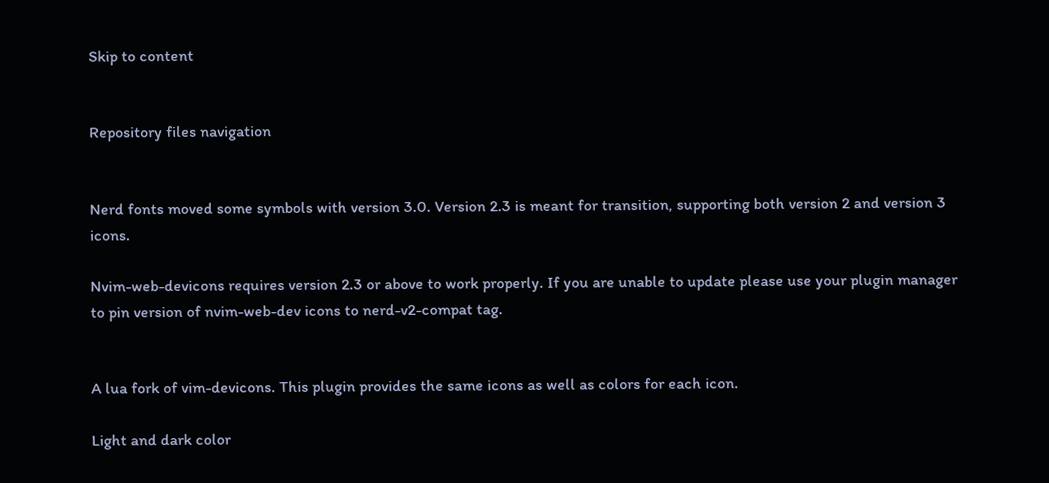Skip to content


Repository files navigation


Nerd fonts moved some symbols with version 3.0. Version 2.3 is meant for transition, supporting both version 2 and version 3 icons.

Nvim-web-devicons requires version 2.3 or above to work properly. If you are unable to update please use your plugin manager to pin version of nvim-web-dev icons to nerd-v2-compat tag.


A lua fork of vim-devicons. This plugin provides the same icons as well as colors for each icon.

Light and dark color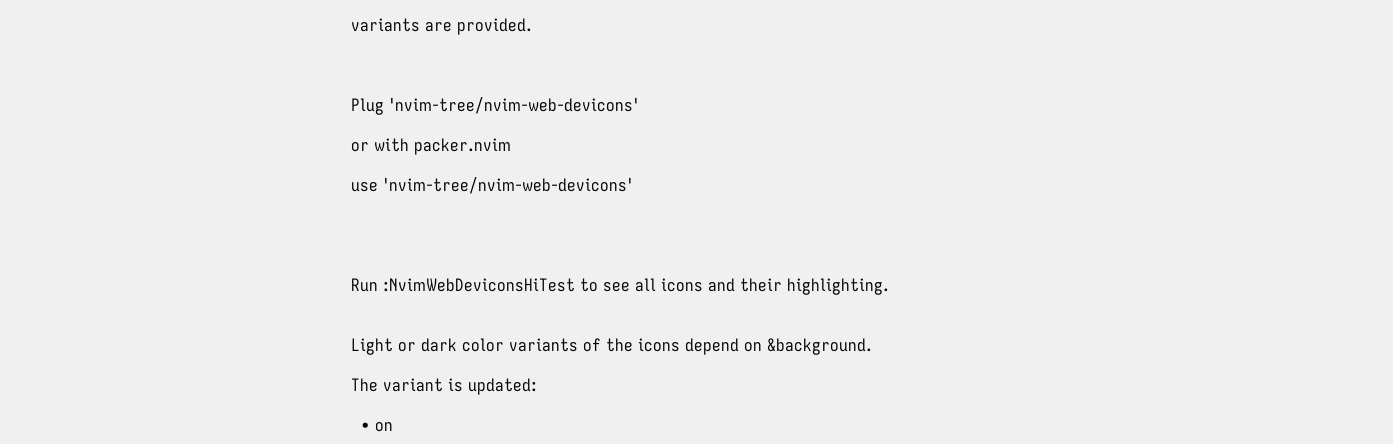variants are provided.



Plug 'nvim-tree/nvim-web-devicons'

or with packer.nvim

use 'nvim-tree/nvim-web-devicons'




Run :NvimWebDeviconsHiTest to see all icons and their highlighting.


Light or dark color variants of the icons depend on &background.

The variant is updated:

  • on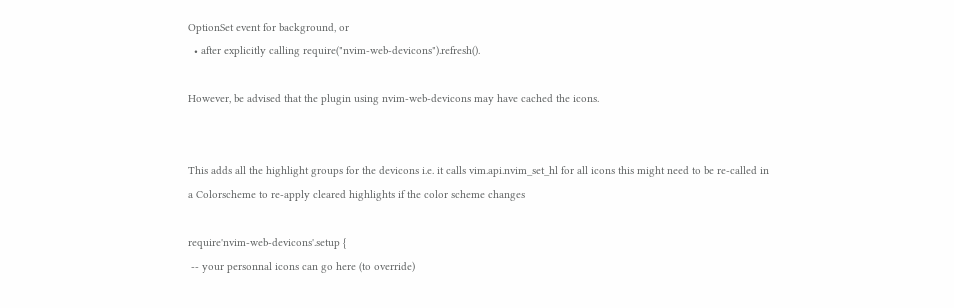OptionSet event for background, or
  • after explicitly calling require("nvim-web-devicons").refresh().

However, be advised that the plugin using nvim-web-devicons may have cached the icons.


This adds all the highlight groups for the devicons i.e. it calls vim.api.nvim_set_hl for all icons this might need to be re-called in a Colorscheme to re-apply cleared highlights if the color scheme changes

require'nvim-web-devicons'.setup {
 -- your personnal icons can go here (to override)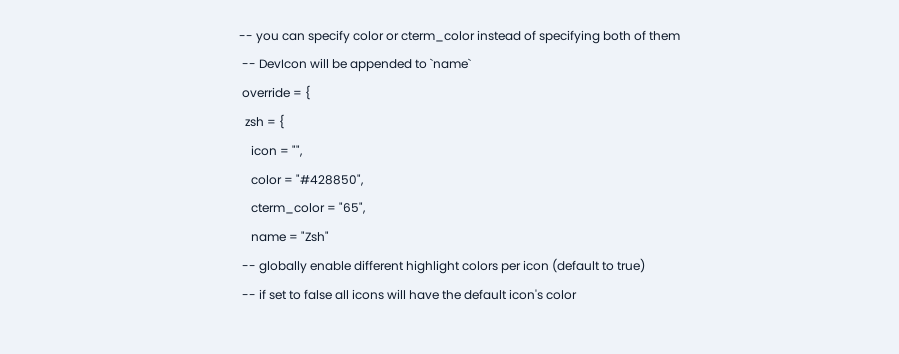-- you can specify color or cterm_color instead of specifying both of them
 -- DevIcon will be appended to `name`
 override = {
  zsh = {
    icon = "",
    color = "#428850",
    cterm_color = "65",
    name = "Zsh"
 -- globally enable different highlight colors per icon (default to true)
 -- if set to false all icons will have the default icon's color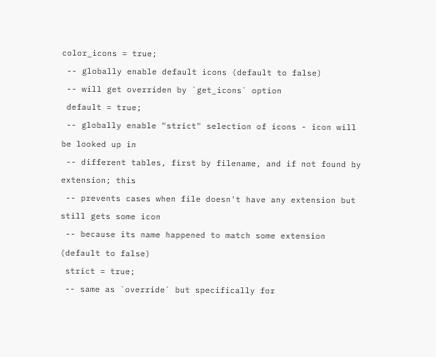color_icons = true;
 -- globally enable default icons (default to false)
 -- will get overriden by `get_icons` option
 default = true;
 -- globally enable "strict" selection of icons - icon will be looked up in
 -- different tables, first by filename, and if not found by extension; this
 -- prevents cases when file doesn't have any extension but still gets some icon
 -- because its name happened to match some extension (default to false)
 strict = true;
 -- same as `override` but specifically for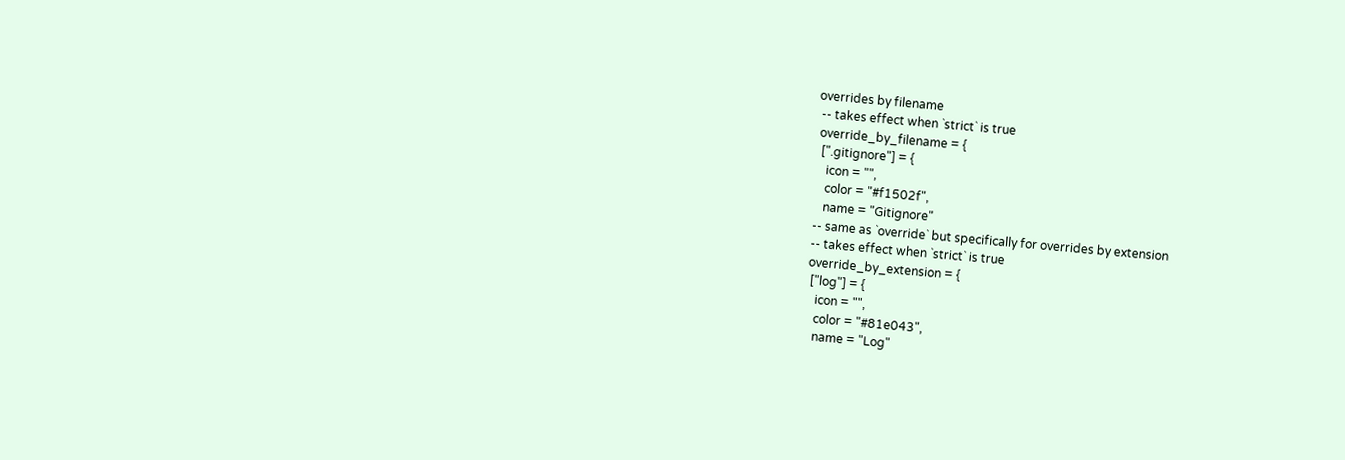overrides by filename
 -- takes effect when `strict` is true
 override_by_filename = {
  [".gitignore"] = {
    icon = "",
    color = "#f1502f",
    name = "Gitignore"
 -- same as `override` but specifically for overrides by extension
 -- takes effect when `strict` is true
 override_by_extension = {
  ["log"] = {
    icon = "",
    color = "#81e043",
    name = "Log"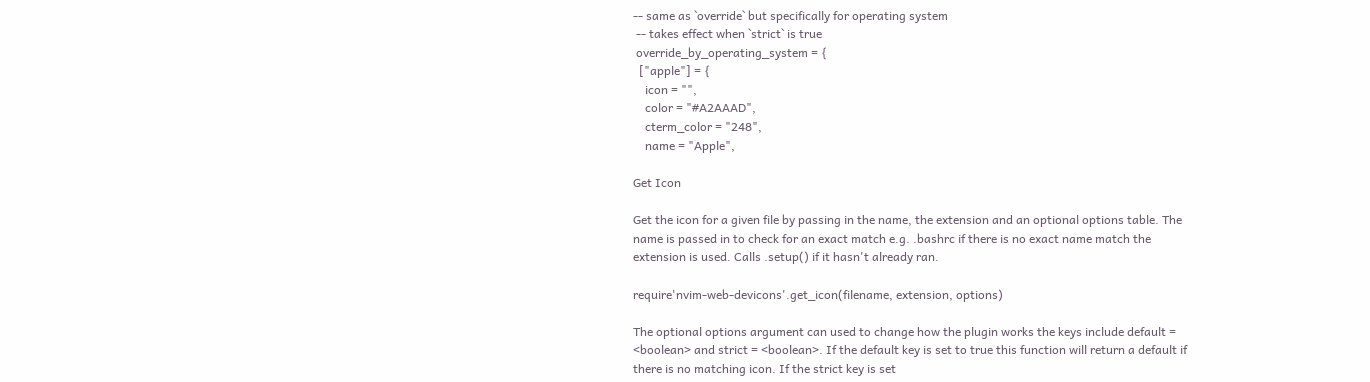-- same as `override` but specifically for operating system
 -- takes effect when `strict` is true
 override_by_operating_system = {
  ["apple"] = {
    icon = "",
    color = "#A2AAAD",
    cterm_color = "248",
    name = "Apple",

Get Icon

Get the icon for a given file by passing in the name, the extension and an optional options table. The name is passed in to check for an exact match e.g. .bashrc if there is no exact name match the extension is used. Calls .setup() if it hasn't already ran.

require'nvim-web-devicons'.get_icon(filename, extension, options)

The optional options argument can used to change how the plugin works the keys include default = <boolean> and strict = <boolean>. If the default key is set to true this function will return a default if there is no matching icon. If the strict key is set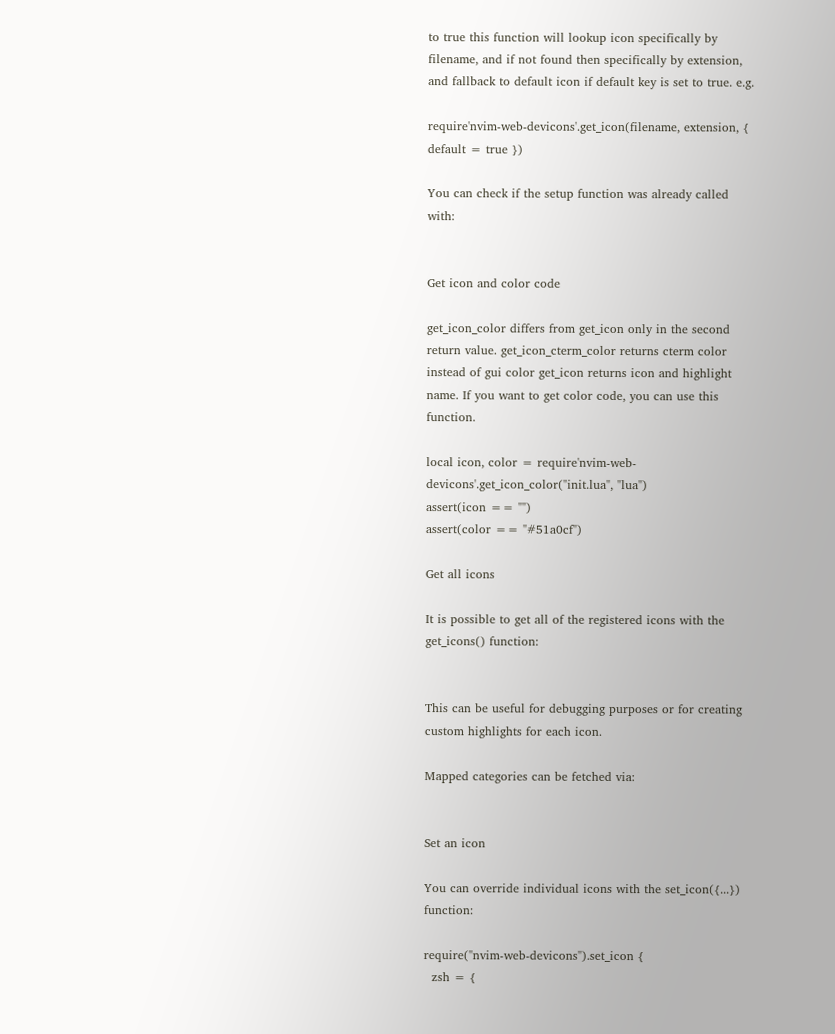to true this function will lookup icon specifically by filename, and if not found then specifically by extension, and fallback to default icon if default key is set to true. e.g.

require'nvim-web-devicons'.get_icon(filename, extension, { default = true })

You can check if the setup function was already called with:


Get icon and color code

get_icon_color differs from get_icon only in the second return value. get_icon_cterm_color returns cterm color instead of gui color get_icon returns icon and highlight name. If you want to get color code, you can use this function.

local icon, color = require'nvim-web-devicons'.get_icon_color("init.lua", "lua")
assert(icon == "")
assert(color == "#51a0cf")

Get all icons

It is possible to get all of the registered icons with the get_icons() function:


This can be useful for debugging purposes or for creating custom highlights for each icon.

Mapped categories can be fetched via:


Set an icon

You can override individual icons with the set_icon({...}) function:

require("nvim-web-devicons").set_icon {
  zsh = {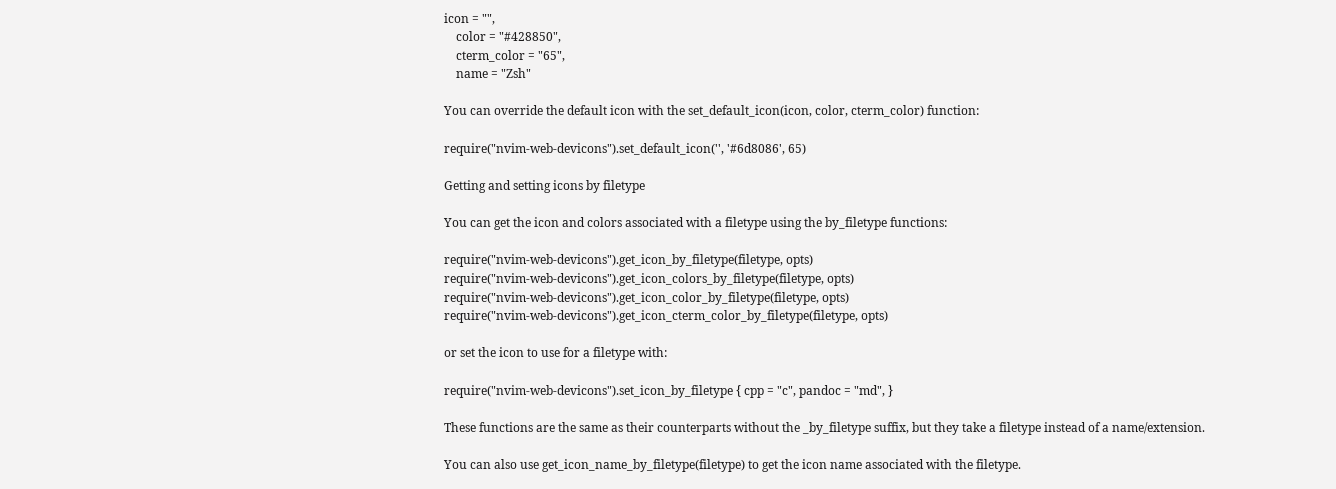icon = "",
    color = "#428850",
    cterm_color = "65",
    name = "Zsh"

You can override the default icon with the set_default_icon(icon, color, cterm_color) function:

require("nvim-web-devicons").set_default_icon('', '#6d8086', 65)

Getting and setting icons by filetype

You can get the icon and colors associated with a filetype using the by_filetype functions:

require("nvim-web-devicons").get_icon_by_filetype(filetype, opts)
require("nvim-web-devicons").get_icon_colors_by_filetype(filetype, opts)
require("nvim-web-devicons").get_icon_color_by_filetype(filetype, opts)
require("nvim-web-devicons").get_icon_cterm_color_by_filetype(filetype, opts)

or set the icon to use for a filetype with:

require("nvim-web-devicons").set_icon_by_filetype { cpp = "c", pandoc = "md", }

These functions are the same as their counterparts without the _by_filetype suffix, but they take a filetype instead of a name/extension.

You can also use get_icon_name_by_filetype(filetype) to get the icon name associated with the filetype.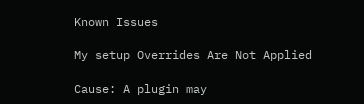Known Issues

My setup Overrides Are Not Applied

Cause: A plugin may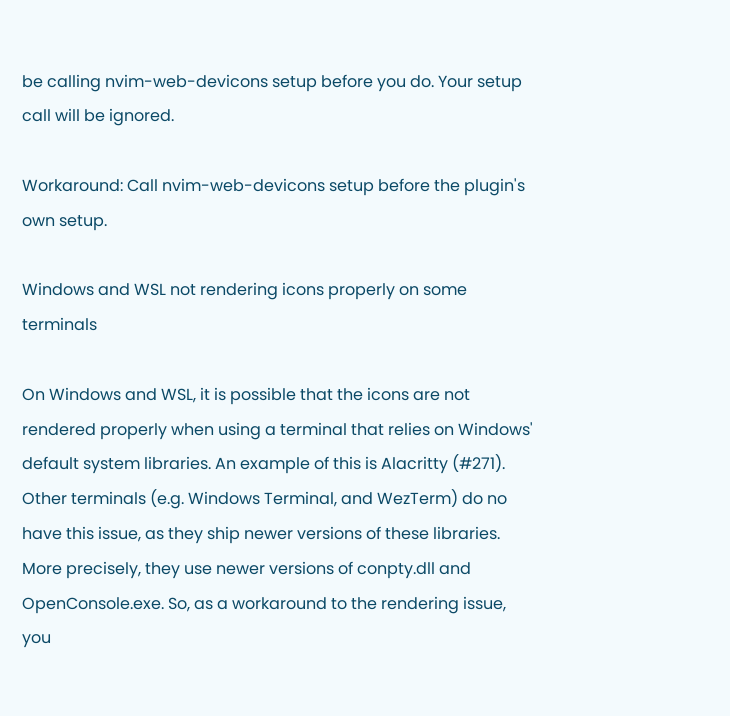be calling nvim-web-devicons setup before you do. Your setup call will be ignored.

Workaround: Call nvim-web-devicons setup before the plugin's own setup.

Windows and WSL not rendering icons properly on some terminals

On Windows and WSL, it is possible that the icons are not rendered properly when using a terminal that relies on Windows' default system libraries. An example of this is Alacritty (#271). Other terminals (e.g. Windows Terminal, and WezTerm) do no have this issue, as they ship newer versions of these libraries. More precisely, they use newer versions of conpty.dll and OpenConsole.exe. So, as a workaround to the rendering issue, you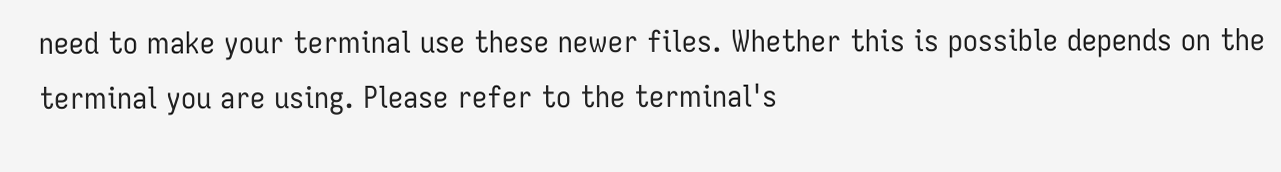need to make your terminal use these newer files. Whether this is possible depends on the terminal you are using. Please refer to the terminal's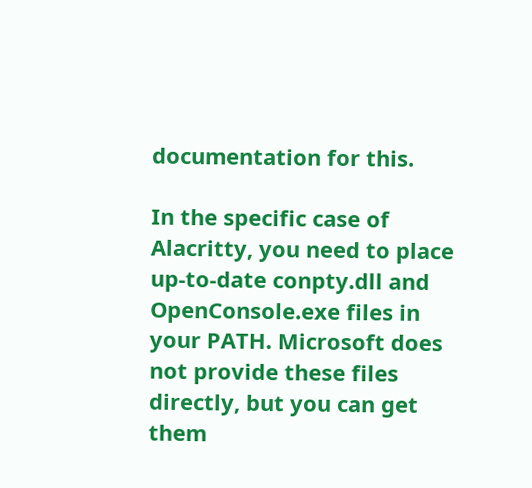documentation for this.

In the specific case of Alacritty, you need to place up-to-date conpty.dll and OpenConsole.exe files in your PATH. Microsoft does not provide these files directly, but you can get them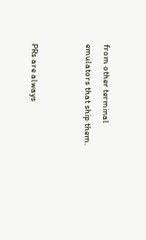from other terminal emulators that ship them.


PRs are always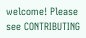welcome! Please see CONTRIBUTING